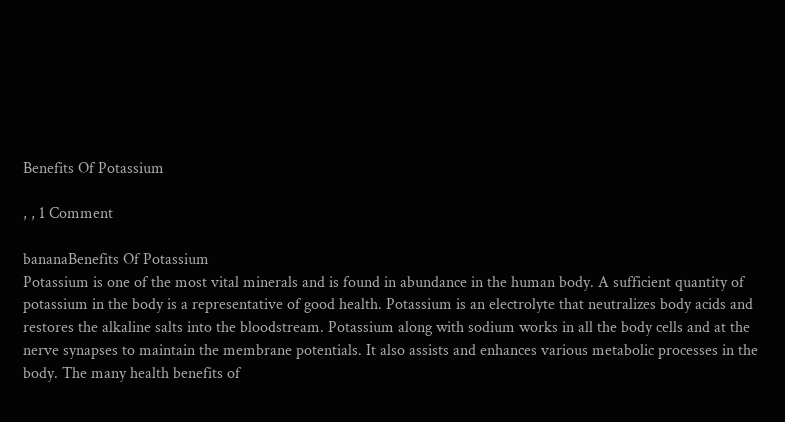Benefits Of Potassium

, , 1 Comment

bananaBenefits Of Potassium
Potassium is one of the most vital minerals and is found in abundance in the human body. A sufficient quantity of potassium in the body is a representative of good health. Potassium is an electrolyte that neutralizes body acids and restores the alkaline salts into the bloodstream. Potassium along with sodium works in all the body cells and at the nerve synapses to maintain the membrane potentials. It also assists and enhances various metabolic processes in the body. The many health benefits of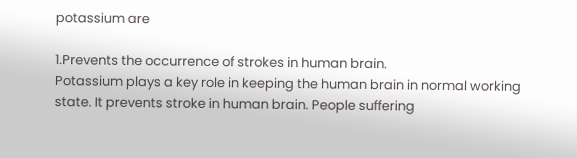potassium are

1.Prevents the occurrence of strokes in human brain.
Potassium plays a key role in keeping the human brain in normal working state. It prevents stroke in human brain. People suffering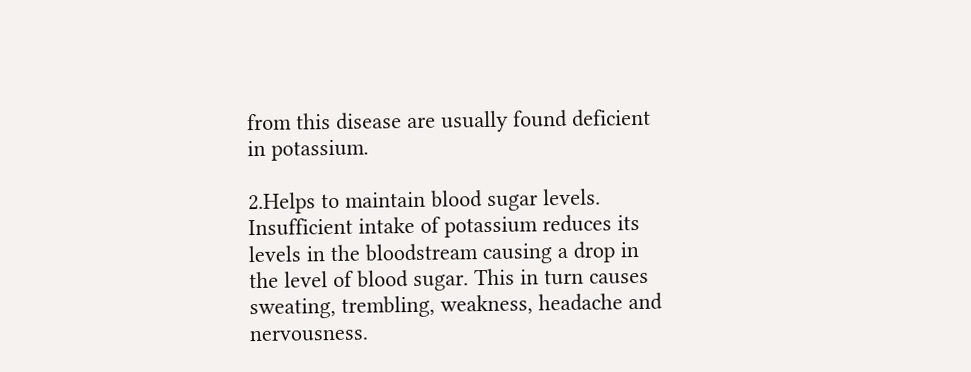from this disease are usually found deficient in potassium.

2.Helps to maintain blood sugar levels.
Insufficient intake of potassium reduces its levels in the bloodstream causing a drop in the level of blood sugar. This in turn causes sweating, trembling, weakness, headache and nervousness.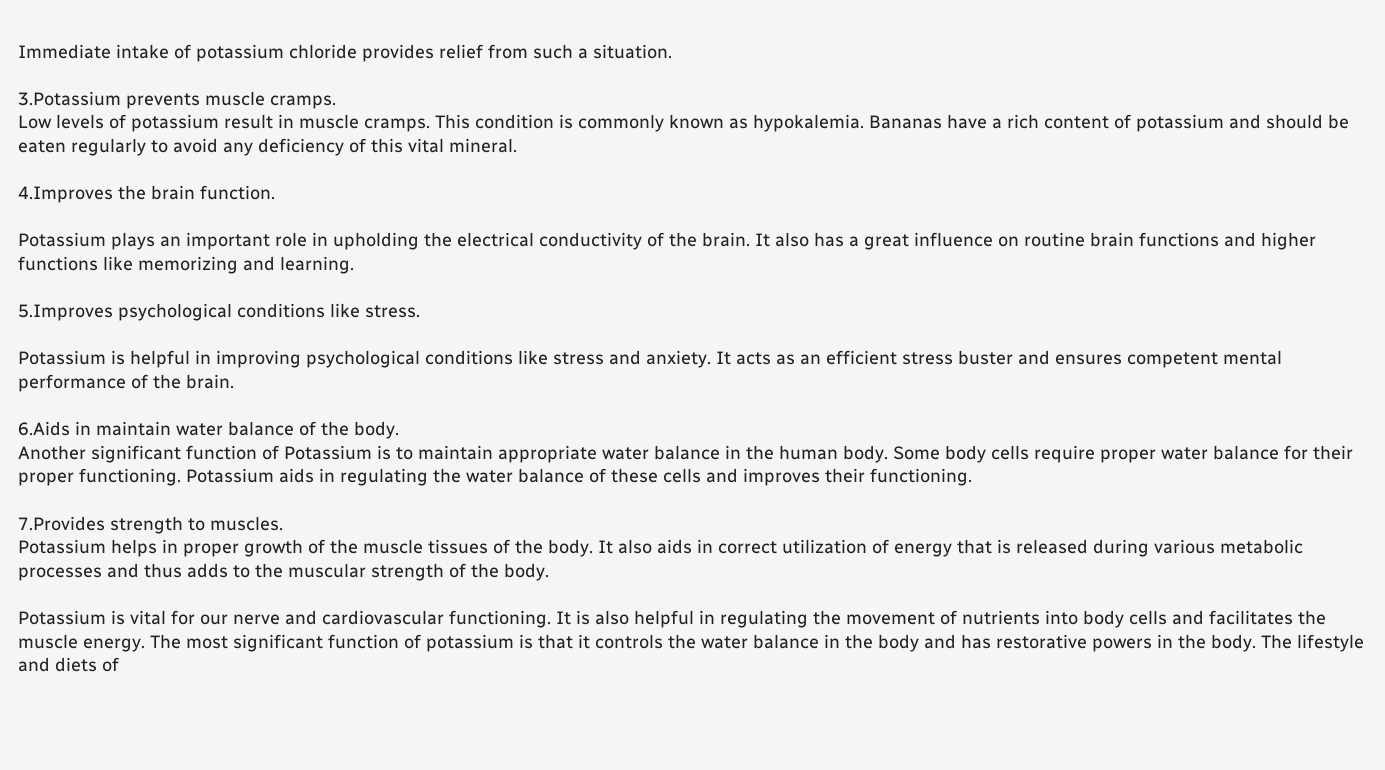Immediate intake of potassium chloride provides relief from such a situation.

3.Potassium prevents muscle cramps.
Low levels of potassium result in muscle cramps. This condition is commonly known as hypokalemia. Bananas have a rich content of potassium and should be eaten regularly to avoid any deficiency of this vital mineral.

4.Improves the brain function.

Potassium plays an important role in upholding the electrical conductivity of the brain. It also has a great influence on routine brain functions and higher functions like memorizing and learning.

5.Improves psychological conditions like stress.

Potassium is helpful in improving psychological conditions like stress and anxiety. It acts as an efficient stress buster and ensures competent mental performance of the brain.

6.Aids in maintain water balance of the body.
Another significant function of Potassium is to maintain appropriate water balance in the human body. Some body cells require proper water balance for their proper functioning. Potassium aids in regulating the water balance of these cells and improves their functioning.

7.Provides strength to muscles.
Potassium helps in proper growth of the muscle tissues of the body. It also aids in correct utilization of energy that is released during various metabolic processes and thus adds to the muscular strength of the body.

Potassium is vital for our nerve and cardiovascular functioning. It is also helpful in regulating the movement of nutrients into body cells and facilitates the muscle energy. The most significant function of potassium is that it controls the water balance in the body and has restorative powers in the body. The lifestyle and diets of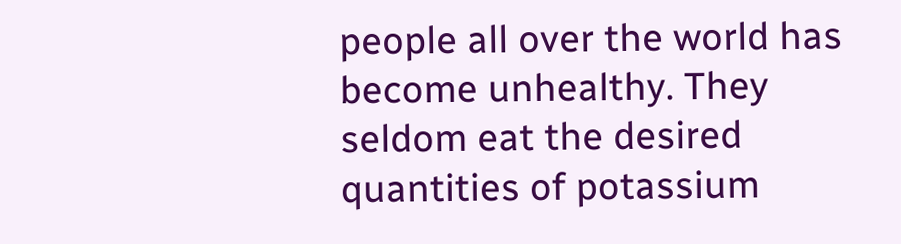people all over the world has become unhealthy. They seldom eat the desired quantities of potassium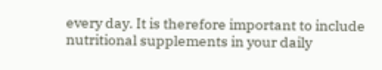every day. It is therefore important to include nutritional supplements in your daily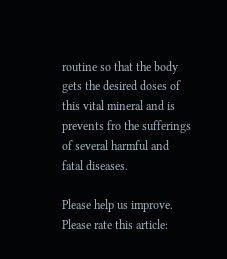routine so that the body gets the desired doses of this vital mineral and is prevents fro the sufferings of several harmful and fatal diseases.

Please help us improve. Please rate this article: